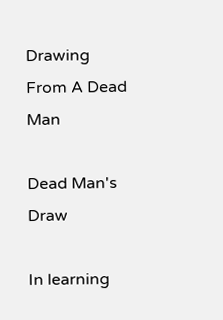Drawing From A Dead Man

Dead Man's Draw

In learning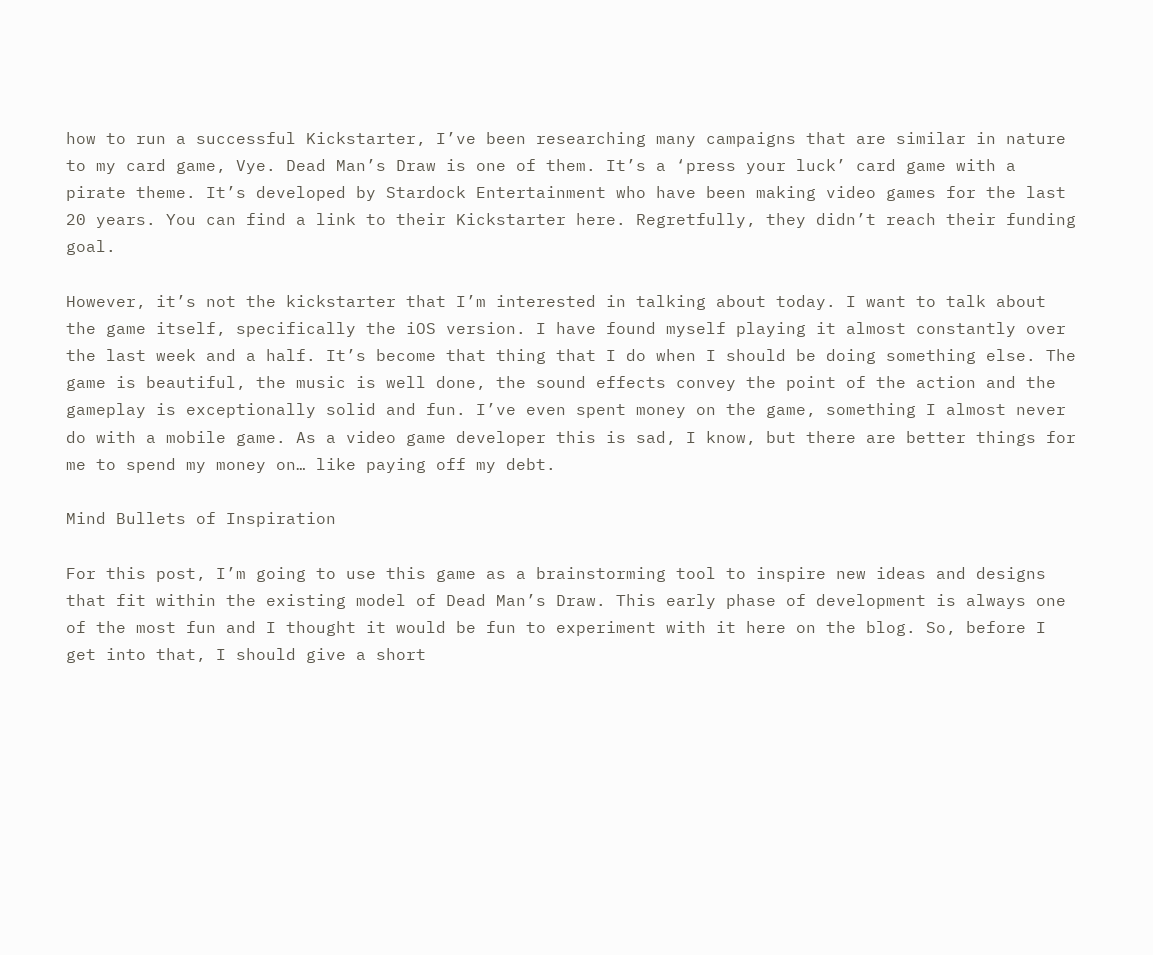how to run a successful Kickstarter, I’ve been researching many campaigns that are similar in nature to my card game, Vye. Dead Man’s Draw is one of them. It’s a ‘press your luck’ card game with a pirate theme. It’s developed by Stardock Entertainment who have been making video games for the last 20 years. You can find a link to their Kickstarter here. Regretfully, they didn’t reach their funding goal.

However, it’s not the kickstarter that I’m interested in talking about today. I want to talk about the game itself, specifically the iOS version. I have found myself playing it almost constantly over the last week and a half. It’s become that thing that I do when I should be doing something else. The game is beautiful, the music is well done, the sound effects convey the point of the action and the gameplay is exceptionally solid and fun. I’ve even spent money on the game, something I almost never do with a mobile game. As a video game developer this is sad, I know, but there are better things for me to spend my money on… like paying off my debt.

Mind Bullets of Inspiration

For this post, I’m going to use this game as a brainstorming tool to inspire new ideas and designs that fit within the existing model of Dead Man’s Draw. This early phase of development is always one of the most fun and I thought it would be fun to experiment with it here on the blog. So, before I get into that, I should give a short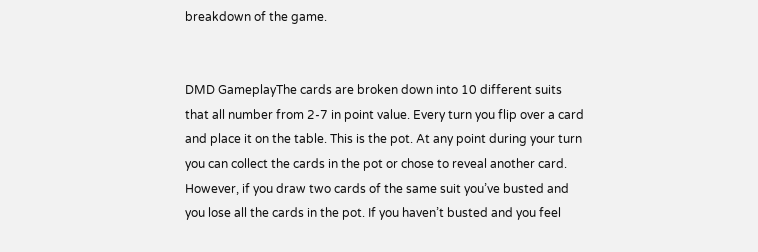breakdown of the game.


DMD GameplayThe cards are broken down into 10 different suits that all number from 2-7 in point value. Every turn you flip over a card and place it on the table. This is the pot. At any point during your turn you can collect the cards in the pot or chose to reveal another card. However, if you draw two cards of the same suit you’ve busted and you lose all the cards in the pot. If you haven’t busted and you feel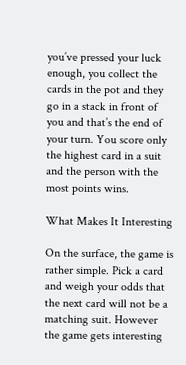you’ve pressed your luck enough, you collect the cards in the pot and they go in a stack in front of you and that’s the end of your turn. You score only the highest card in a suit and the person with the most points wins.

What Makes It Interesting

On the surface, the game is rather simple. Pick a card and weigh your odds that the next card will not be a matching suit. However the game gets interesting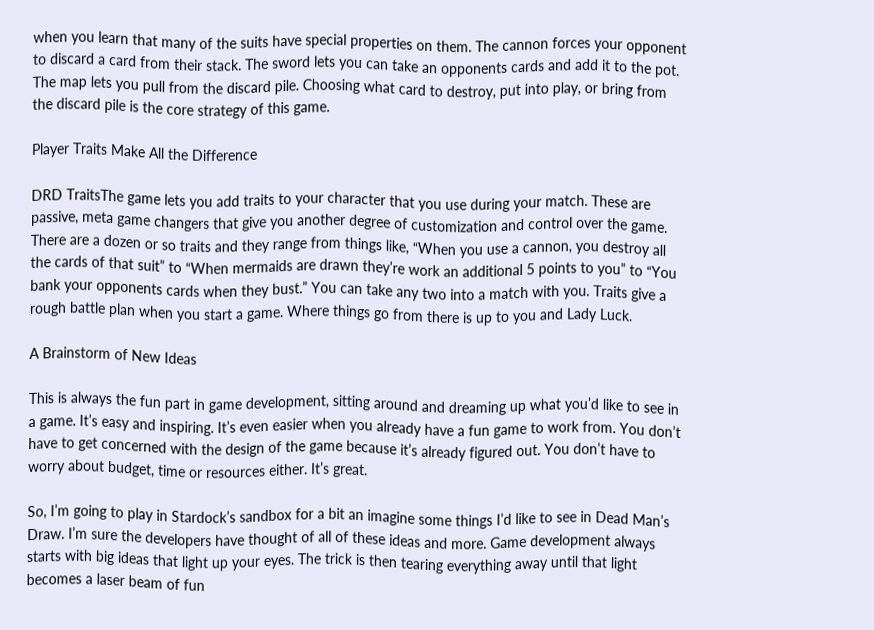when you learn that many of the suits have special properties on them. The cannon forces your opponent to discard a card from their stack. The sword lets you can take an opponents cards and add it to the pot. The map lets you pull from the discard pile. Choosing what card to destroy, put into play, or bring from the discard pile is the core strategy of this game.

Player Traits Make All the Difference

DRD TraitsThe game lets you add traits to your character that you use during your match. These are passive, meta game changers that give you another degree of customization and control over the game. There are a dozen or so traits and they range from things like, “When you use a cannon, you destroy all the cards of that suit” to “When mermaids are drawn they’re work an additional 5 points to you” to “You bank your opponents cards when they bust.” You can take any two into a match with you. Traits give a rough battle plan when you start a game. Where things go from there is up to you and Lady Luck.

A Brainstorm of New Ideas

This is always the fun part in game development, sitting around and dreaming up what you’d like to see in a game. It’s easy and inspiring. It’s even easier when you already have a fun game to work from. You don’t have to get concerned with the design of the game because it’s already figured out. You don’t have to worry about budget, time or resources either. It’s great.

So, I’m going to play in Stardock’s sandbox for a bit an imagine some things I’d like to see in Dead Man’s Draw. I’m sure the developers have thought of all of these ideas and more. Game development always starts with big ideas that light up your eyes. The trick is then tearing everything away until that light becomes a laser beam of fun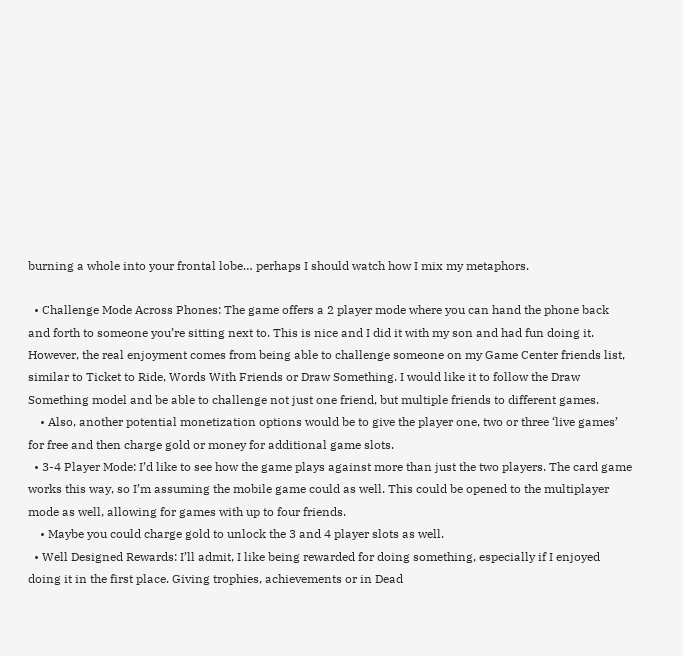burning a whole into your frontal lobe… perhaps I should watch how I mix my metaphors.

  • Challenge Mode Across Phones: The game offers a 2 player mode where you can hand the phone back and forth to someone you’re sitting next to. This is nice and I did it with my son and had fun doing it. However, the real enjoyment comes from being able to challenge someone on my Game Center friends list, similar to Ticket to Ride, Words With Friends or Draw Something. I would like it to follow the Draw Something model and be able to challenge not just one friend, but multiple friends to different games.
    • Also, another potential monetization options would be to give the player one, two or three ‘live games’ for free and then charge gold or money for additional game slots.
  • 3-4 Player Mode: I’d like to see how the game plays against more than just the two players. The card game works this way, so I’m assuming the mobile game could as well. This could be opened to the multiplayer mode as well, allowing for games with up to four friends.
    • Maybe you could charge gold to unlock the 3 and 4 player slots as well.
  • Well Designed Rewards: I’ll admit, I like being rewarded for doing something, especially if I enjoyed doing it in the first place. Giving trophies, achievements or in Dead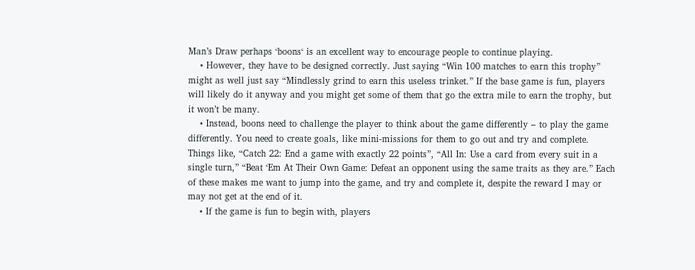Man’s Draw perhaps ‘boons‘ is an excellent way to encourage people to continue playing.
    • However, they have to be designed correctly. Just saying “Win 100 matches to earn this trophy” might as well just say “Mindlessly grind to earn this useless trinket.” If the base game is fun, players will likely do it anyway and you might get some of them that go the extra mile to earn the trophy, but it won’t be many.
    • Instead, boons need to challenge the player to think about the game differently – to play the game differently. You need to create goals, like mini-missions for them to go out and try and complete. Things like, “Catch 22: End a game with exactly 22 points”, “All In: Use a card from every suit in a single turn,” “Beat ‘Em At Their Own Game: Defeat an opponent using the same traits as they are.” Each of these makes me want to jump into the game, and try and complete it, despite the reward I may or may not get at the end of it.
    • If the game is fun to begin with, players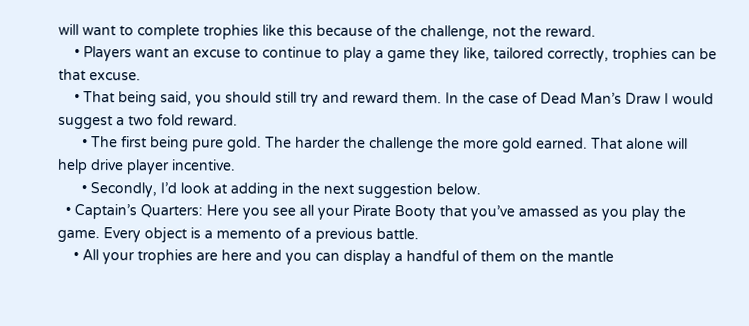will want to complete trophies like this because of the challenge, not the reward.
    • Players want an excuse to continue to play a game they like, tailored correctly, trophies can be that excuse.
    • That being said, you should still try and reward them. In the case of Dead Man’s Draw I would suggest a two fold reward.
      • The first being pure gold. The harder the challenge the more gold earned. That alone will help drive player incentive.
      • Secondly, I’d look at adding in the next suggestion below.
  • Captain’s Quarters: Here you see all your Pirate Booty that you’ve amassed as you play the game. Every object is a memento of a previous battle.
    • All your trophies are here and you can display a handful of them on the mantle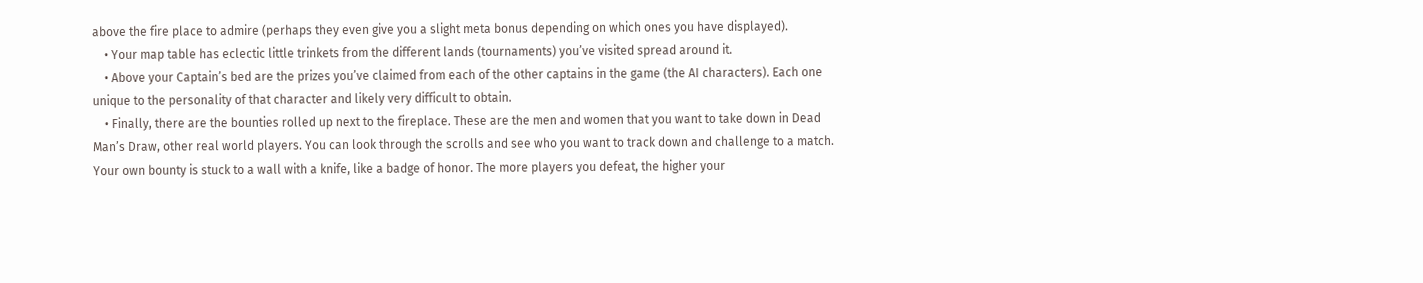above the fire place to admire (perhaps they even give you a slight meta bonus depending on which ones you have displayed).
    • Your map table has eclectic little trinkets from the different lands (tournaments) you’ve visited spread around it.
    • Above your Captain’s bed are the prizes you’ve claimed from each of the other captains in the game (the AI characters). Each one unique to the personality of that character and likely very difficult to obtain.
    • Finally, there are the bounties rolled up next to the fireplace. These are the men and women that you want to take down in Dead Man’s Draw, other real world players. You can look through the scrolls and see who you want to track down and challenge to a match. Your own bounty is stuck to a wall with a knife, like a badge of honor. The more players you defeat, the higher your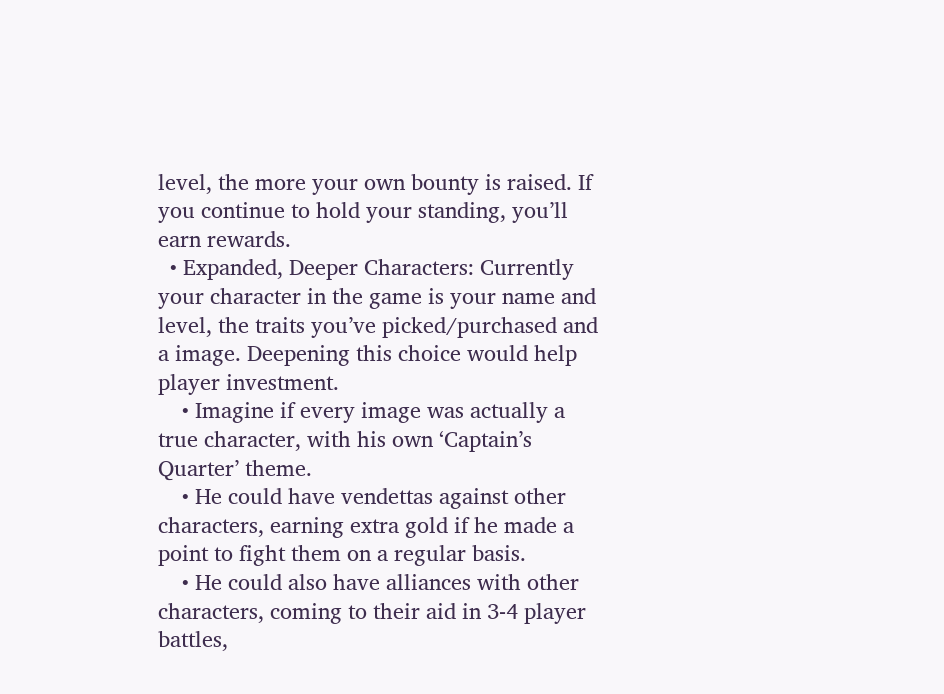level, the more your own bounty is raised. If you continue to hold your standing, you’ll earn rewards.
  • Expanded, Deeper Characters: Currently your character in the game is your name and level, the traits you’ve picked/purchased and a image. Deepening this choice would help player investment.
    • Imagine if every image was actually a true character, with his own ‘Captain’s Quarter’ theme.
    • He could have vendettas against other characters, earning extra gold if he made a point to fight them on a regular basis.
    • He could also have alliances with other characters, coming to their aid in 3-4 player battles,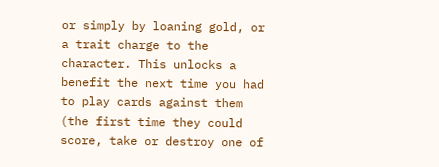or simply by loaning gold, or a trait charge to the character. This unlocks a benefit the next time you had to play cards against them (the first time they could score, take or destroy one of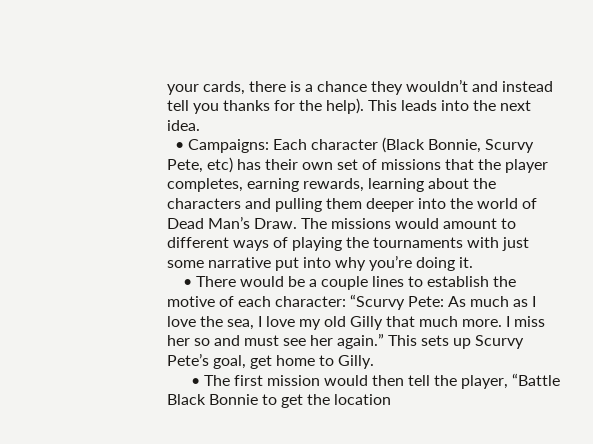your cards, there is a chance they wouldn’t and instead tell you thanks for the help). This leads into the next idea.
  • Campaigns: Each character (Black Bonnie, Scurvy Pete, etc) has their own set of missions that the player completes, earning rewards, learning about the characters and pulling them deeper into the world of Dead Man’s Draw. The missions would amount to different ways of playing the tournaments with just some narrative put into why you’re doing it.
    • There would be a couple lines to establish the motive of each character: “Scurvy Pete: As much as I love the sea, I love my old Gilly that much more. I miss her so and must see her again.” This sets up Scurvy Pete’s goal, get home to Gilly.
      • The first mission would then tell the player, “Battle Black Bonnie to get the location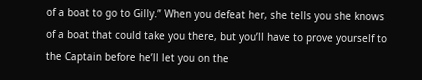of a boat to go to Gilly.” When you defeat her, she tells you she knows of a boat that could take you there, but you’ll have to prove yourself to the Captain before he’ll let you on the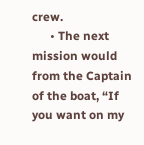crew.
      • The next mission would from the Captain of the boat, “If you want on my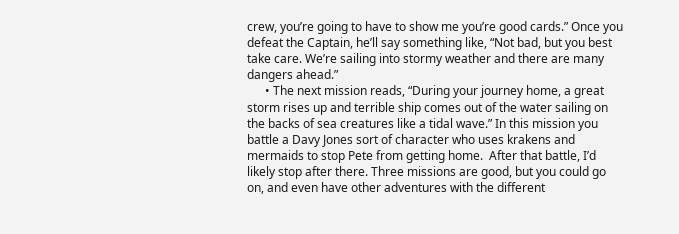crew, you’re going to have to show me you’re good cards.” Once you defeat the Captain, he’ll say something like, “Not bad, but you best take care. We’re sailing into stormy weather and there are many dangers ahead.”
      • The next mission reads, “During your journey home, a great storm rises up and terrible ship comes out of the water sailing on the backs of sea creatures like a tidal wave.” In this mission you battle a Davy Jones sort of character who uses krakens and mermaids to stop Pete from getting home.  After that battle, I’d likely stop after there. Three missions are good, but you could go on, and even have other adventures with the different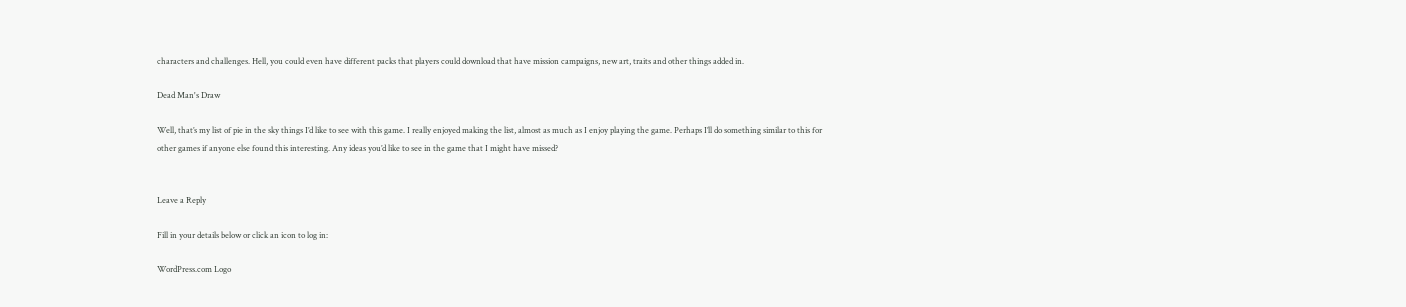characters and challenges. Hell, you could even have different packs that players could download that have mission campaigns, new art, traits and other things added in.

Dead Man's Draw

Well, that’s my list of pie in the sky things I’d like to see with this game. I really enjoyed making the list, almost as much as I enjoy playing the game. Perhaps I’ll do something similar to this for other games if anyone else found this interesting. Any ideas you’d like to see in the game that I might have missed?


Leave a Reply

Fill in your details below or click an icon to log in:

WordPress.com Logo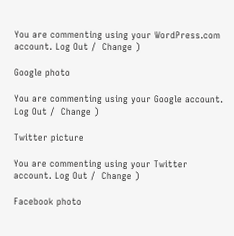You are commenting using your WordPress.com account. Log Out /  Change )

Google photo

You are commenting using your Google account. Log Out /  Change )

Twitter picture

You are commenting using your Twitter account. Log Out /  Change )

Facebook photo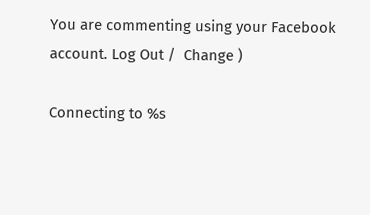You are commenting using your Facebook account. Log Out /  Change )

Connecting to %s